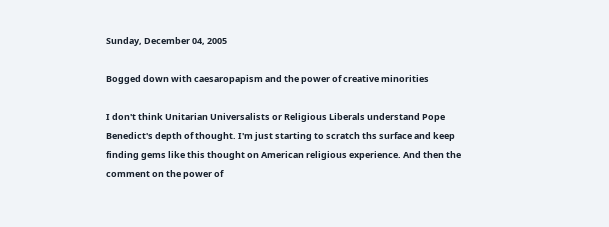Sunday, December 04, 2005

Bogged down with caesaropapism and the power of creative minorities

I don't think Unitarian Universalists or Religious Liberals understand Pope Benedict's depth of thought. I'm just starting to scratch ths surface and keep finding gems like this thought on American religious experience. And then the comment on the power of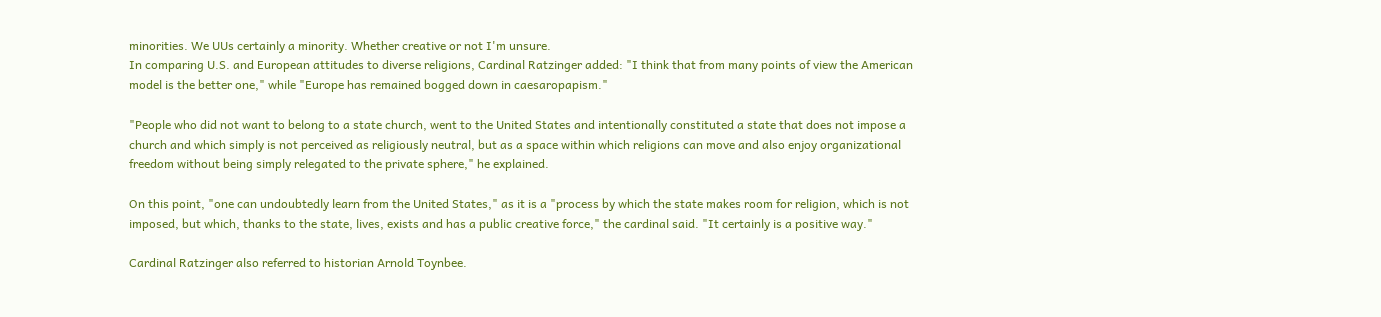minorities. We UUs certainly a minority. Whether creative or not I'm unsure.
In comparing U.S. and European attitudes to diverse religions, Cardinal Ratzinger added: "I think that from many points of view the American model is the better one," while "Europe has remained bogged down in caesaropapism."

"People who did not want to belong to a state church, went to the United States and intentionally constituted a state that does not impose a church and which simply is not perceived as religiously neutral, but as a space within which religions can move and also enjoy organizational freedom without being simply relegated to the private sphere," he explained.

On this point, "one can undoubtedly learn from the United States," as it is a "process by which the state makes room for religion, which is not imposed, but which, thanks to the state, lives, exists and has a public creative force," the cardinal said. "It certainly is a positive way."

Cardinal Ratzinger also referred to historian Arnold Toynbee.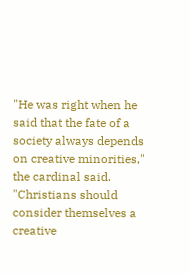"He was right when he said that the fate of a society always depends on creative minorities," the cardinal said. "Christians should consider themselves a creative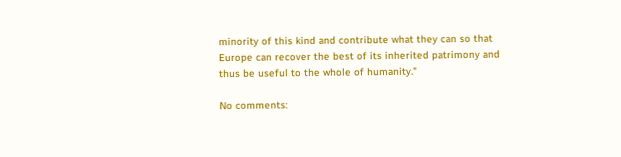minority of this kind and contribute what they can so that Europe can recover the best of its inherited patrimony and thus be useful to the whole of humanity."

No comments: